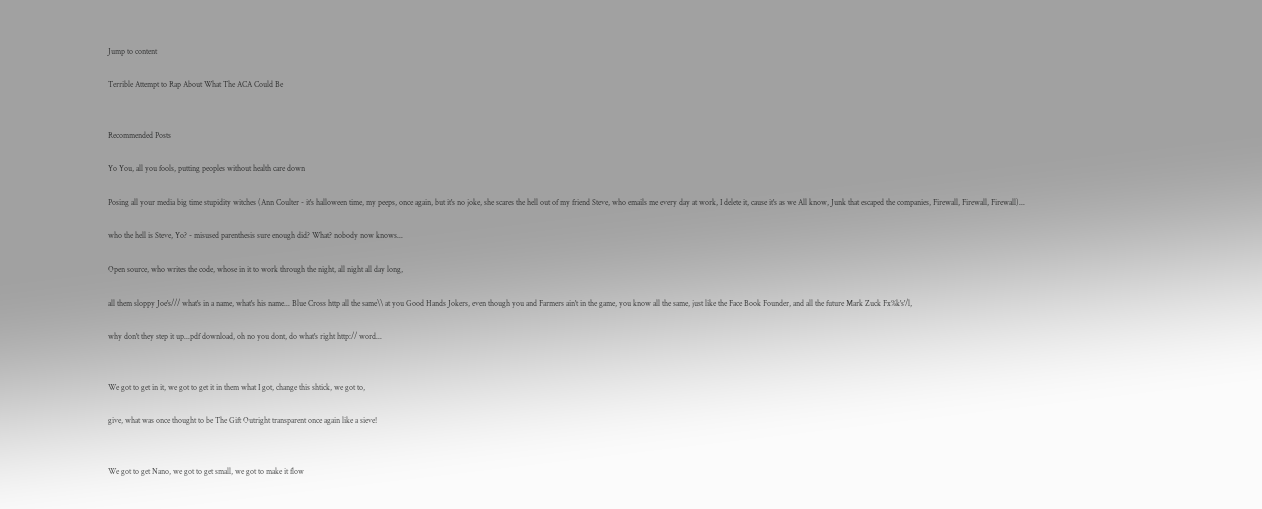Jump to content

Terrible Attempt to Rap About What The ACA Could Be


Recommended Posts

Yo You, all you fools, putting peoples without health care down

Posing all your media big time stupidity witches (Ann Coulter - it's halloween time, my peeps, once again, but it's no joke, she scares the hell out of my friend Steve, who emails me every day at work, I delete it, cause it's as we All know, Junk that escaped the companies, Firewall, Firewall, Firewall)...

who the hell is Steve, Yo? - misused parenthesis sure enough did? What? nobody now knows...

Open source, who writes the code, whose in it to work through the night, all night all day long,

all them sloppy Joe's/// what's in a name, what's his name... Blue Cross http all the same\\ at you Good Hands Jokers, even though you and Farmers ain't in the game, you know all the same, just like the Face Book Founder, and all the future Mark Zuck Fx%k's'/l,

why don't they step it up...pdf download, oh no you dont, do what's right http:// word...


We got to get in it, we got to get it in them what I got, change this shtick, we got to,

give, what was once thought to be The Gift Outright transparent once again like a sieve!


We got to get Nano, we got to get small, we got to make it flow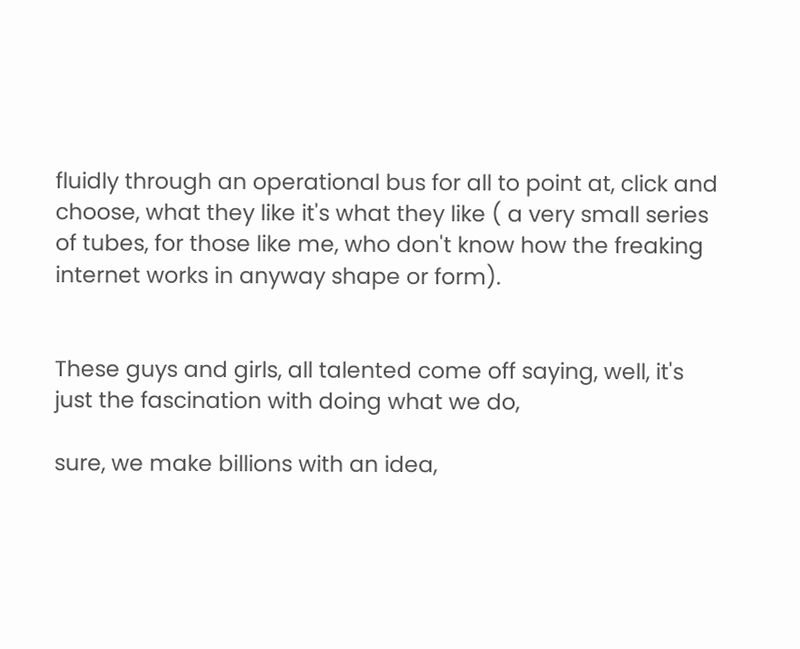fluidly through an operational bus for all to point at, click and choose, what they like it's what they like ( a very small series of tubes, for those like me, who don't know how the freaking internet works in anyway shape or form).


These guys and girls, all talented come off saying, well, it's just the fascination with doing what we do,

sure, we make billions with an idea,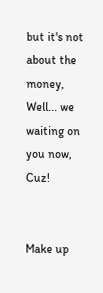but it's not about the money, Well... we waiting on you now, Cuz!


Make up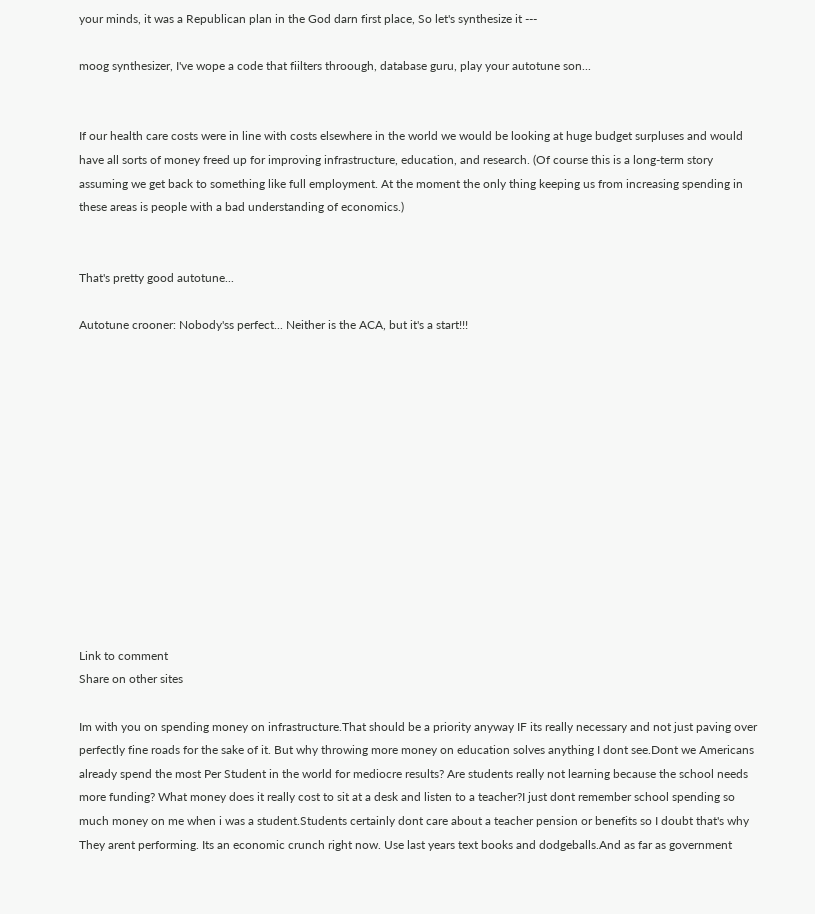your minds, it was a Republican plan in the God darn first place, So let's synthesize it ---

moog synthesizer, I've wope a code that fiilters throough, database guru, play your autotune son...


If our health care costs were in line with costs elsewhere in the world we would be looking at huge budget surpluses and would have all sorts of money freed up for improving infrastructure, education, and research. (Of course this is a long-term story assuming we get back to something like full employment. At the moment the only thing keeping us from increasing spending in these areas is people with a bad understanding of economics.)


That's pretty good autotune...

Autotune crooner: Nobody'ss perfect... Neither is the ACA, but it's a start!!!













Link to comment
Share on other sites

Im with you on spending money on infrastructure.That should be a priority anyway IF its really necessary and not just paving over perfectly fine roads for the sake of it. But why throwing more money on education solves anything I dont see.Dont we Americans already spend the most Per Student in the world for mediocre results? Are students really not learning because the school needs more funding? What money does it really cost to sit at a desk and listen to a teacher?I just dont remember school spending so much money on me when i was a student.Students certainly dont care about a teacher pension or benefits so I doubt that's why They arent performing. Its an economic crunch right now. Use last years text books and dodgeballs.And as far as government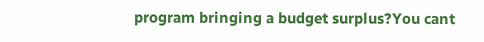program bringing a budget surplus?You cant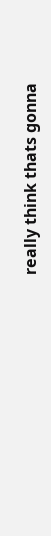really think thats gonna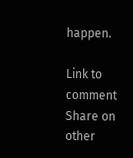happen.

Link to comment
Share on other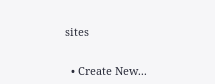sites


  • Create New...